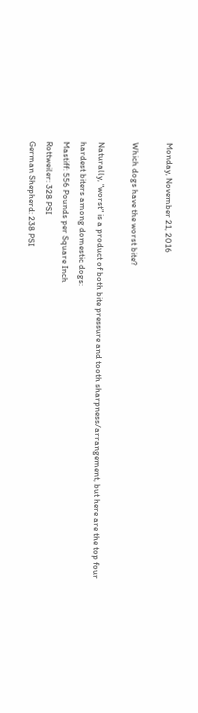Monday, November 21, 2016

Which dogs have the worst bite?

Naturally, "worst" is a product of both bite pressure and tooth sharpness/arrangement, but here are the top four hardest biters among domestic dogs:
Mastiff: 556 Pounds per Square Inch
Rottweiler: 328 PSI
German Shepherd: 238 PSI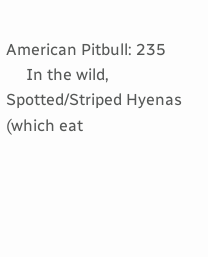American Pitbull: 235
     In the wild, Spotted/Striped Hyenas (which eat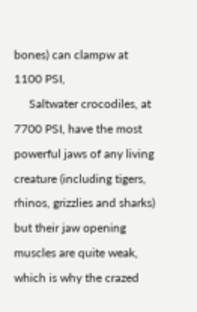bones) can clampw at 1100 PSI,
     Saltwater crocodiles, at 7700 PSI, have the most powerful jaws of any living creature (including tigers, rhinos, grizzlies and sharks) but their jaw opening muscles are quite weak, which is why the crazed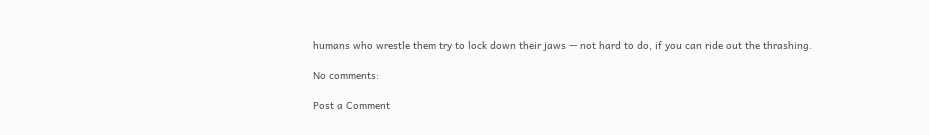humans who wrestle them try to lock down their jaws — not hard to do, if you can ride out the thrashing.

No comments:

Post a Comment